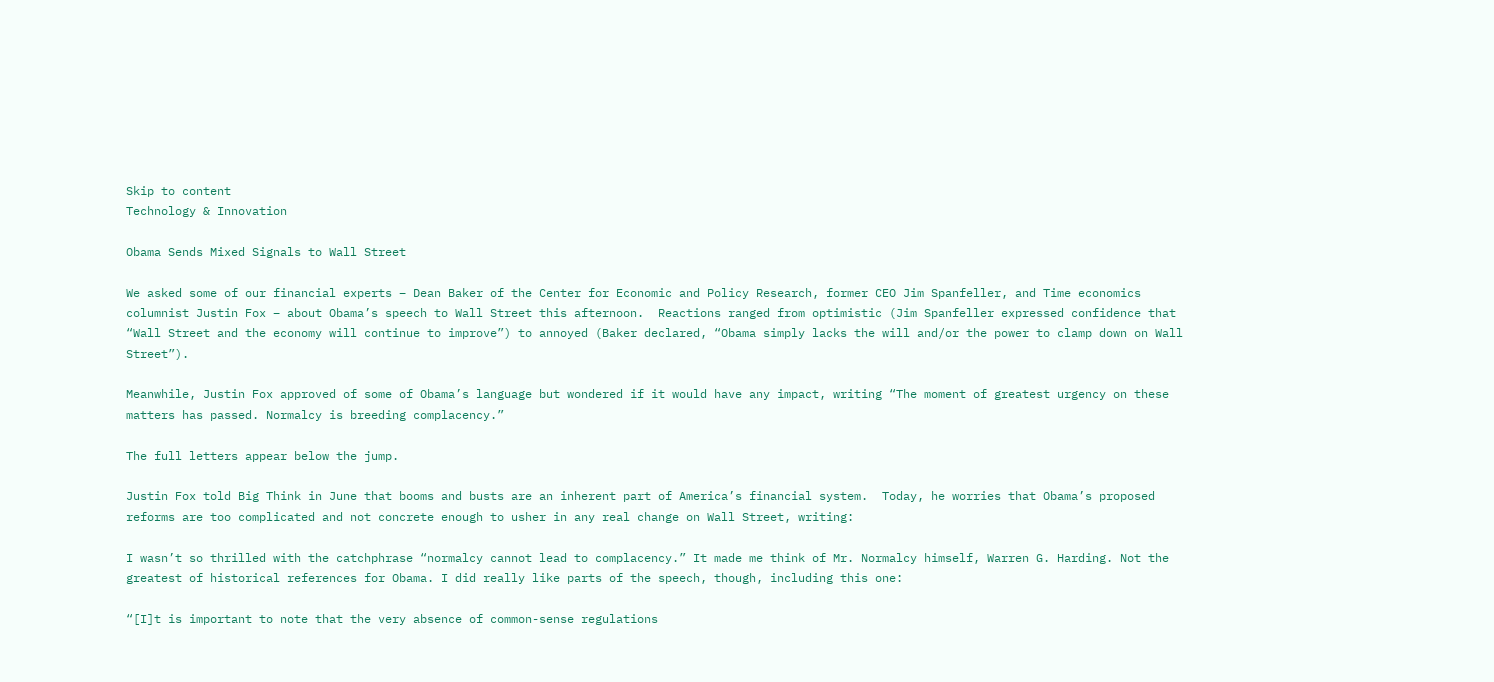Skip to content
Technology & Innovation

Obama Sends Mixed Signals to Wall Street

We asked some of our financial experts – Dean Baker of the Center for Economic and Policy Research, former CEO Jim Spanfeller, and Time economics columnist Justin Fox – about Obama’s speech to Wall Street this afternoon.  Reactions ranged from optimistic (Jim Spanfeller expressed confidence that “Wall Street and the economy will continue to improve”) to annoyed (Baker declared, “Obama simply lacks the will and/or the power to clamp down on Wall Street”).

Meanwhile, Justin Fox approved of some of Obama’s language but wondered if it would have any impact, writing “The moment of greatest urgency on these matters has passed. Normalcy is breeding complacency.”

The full letters appear below the jump.

Justin Fox told Big Think in June that booms and busts are an inherent part of America’s financial system.  Today, he worries that Obama’s proposed reforms are too complicated and not concrete enough to usher in any real change on Wall Street, writing:

I wasn’t so thrilled with the catchphrase “normalcy cannot lead to complacency.” It made me think of Mr. Normalcy himself, Warren G. Harding. Not the greatest of historical references for Obama. I did really like parts of the speech, though, including this one:

“[I]t is important to note that the very absence of common-sense regulations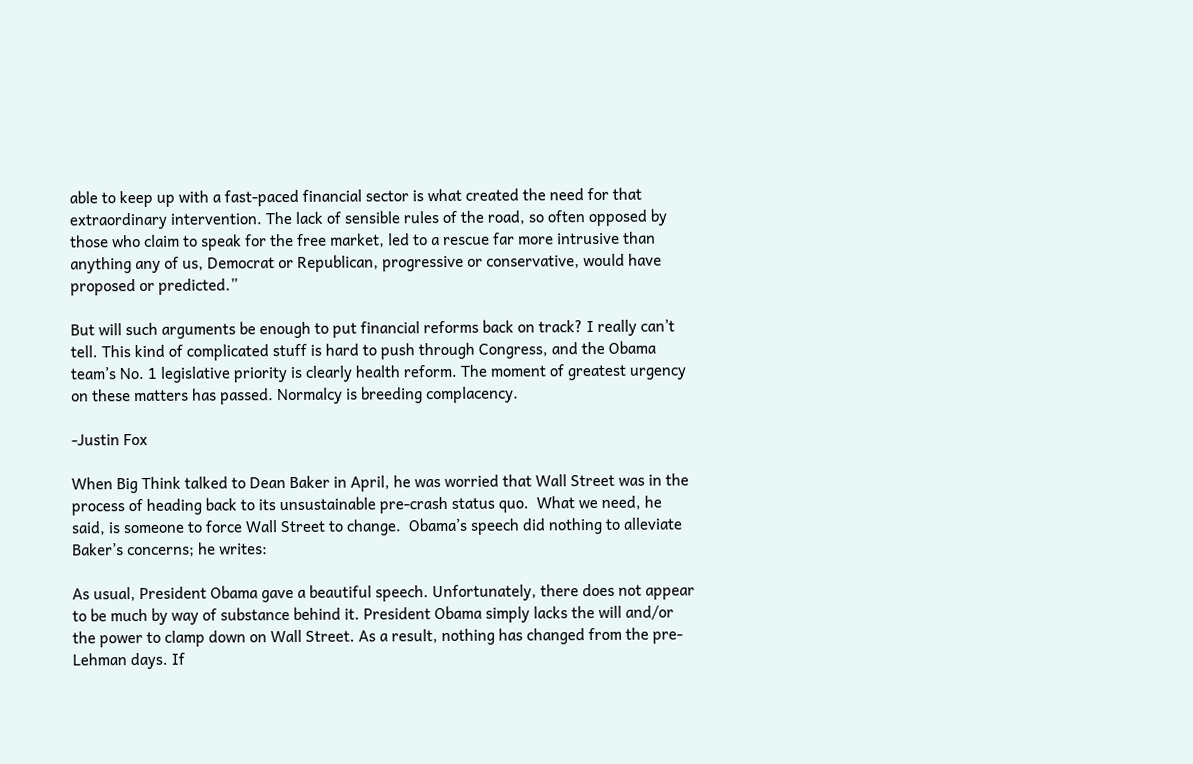able to keep up with a fast-paced financial sector is what created the need for that extraordinary intervention. The lack of sensible rules of the road, so often opposed by those who claim to speak for the free market, led to a rescue far more intrusive than anything any of us, Democrat or Republican, progressive or conservative, would have proposed or predicted.”

But will such arguments be enough to put financial reforms back on track? I really can’t tell. This kind of complicated stuff is hard to push through Congress, and the Obama team’s No. 1 legislative priority is clearly health reform. The moment of greatest urgency on these matters has passed. Normalcy is breeding complacency.

-Justin Fox

When Big Think talked to Dean Baker in April, he was worried that Wall Street was in the process of heading back to its unsustainable pre-crash status quo.  What we need, he said, is someone to force Wall Street to change.  Obama’s speech did nothing to alleviate Baker’s concerns; he writes:

As usual, President Obama gave a beautiful speech. Unfortunately, there does not appear to be much by way of substance behind it. President Obama simply lacks the will and/or the power to clamp down on Wall Street. As a result, nothing has changed from the pre-Lehman days. If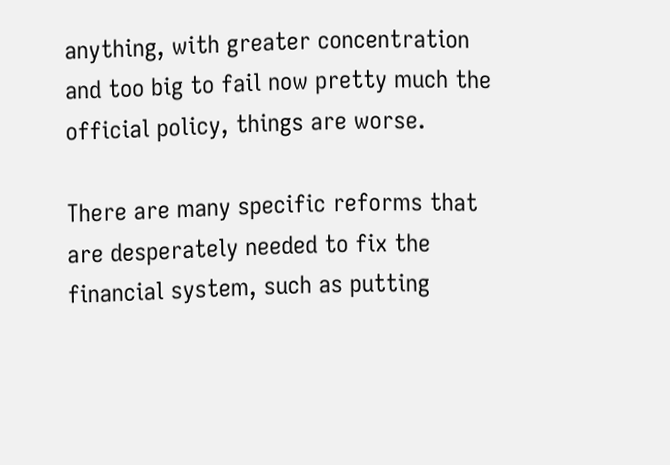anything, with greater concentration and too big to fail now pretty much the official policy, things are worse.

There are many specific reforms that are desperately needed to fix the financial system, such as putting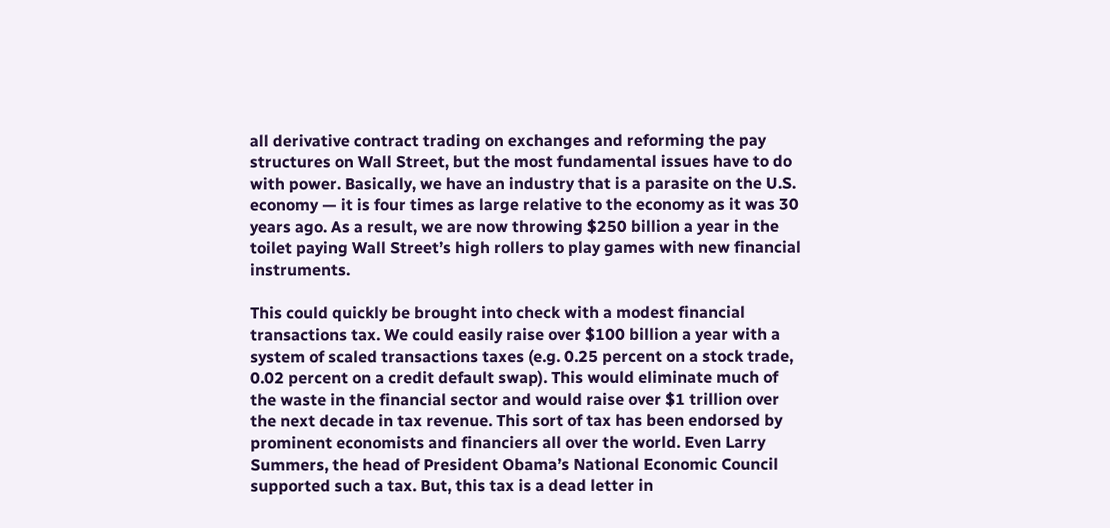all derivative contract trading on exchanges and reforming the pay structures on Wall Street, but the most fundamental issues have to do with power. Basically, we have an industry that is a parasite on the U.S. economy — it is four times as large relative to the economy as it was 30 years ago. As a result, we are now throwing $250 billion a year in the toilet paying Wall Street’s high rollers to play games with new financial instruments.

This could quickly be brought into check with a modest financial transactions tax. We could easily raise over $100 billion a year with a system of scaled transactions taxes (e.g. 0.25 percent on a stock trade, 0.02 percent on a credit default swap). This would eliminate much of the waste in the financial sector and would raise over $1 trillion over the next decade in tax revenue. This sort of tax has been endorsed by prominent economists and financiers all over the world. Even Larry Summers, the head of President Obama’s National Economic Council supported such a tax. But, this tax is a dead letter in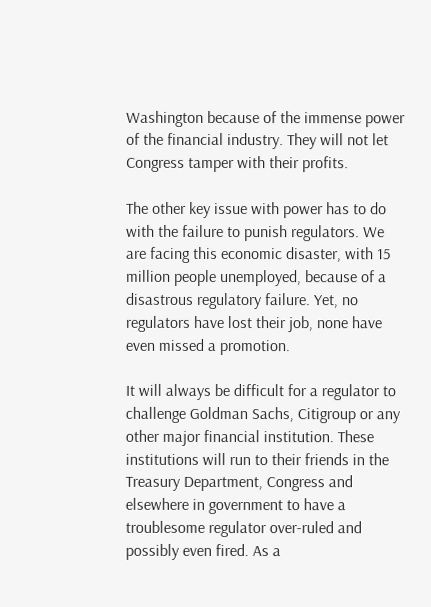Washington because of the immense power of the financial industry. They will not let Congress tamper with their profits.

The other key issue with power has to do with the failure to punish regulators. We are facing this economic disaster, with 15 million people unemployed, because of a disastrous regulatory failure. Yet, no regulators have lost their job, none have even missed a promotion.

It will always be difficult for a regulator to challenge Goldman Sachs, Citigroup or any other major financial institution. These institutions will run to their friends in the Treasury Department, Congress and elsewhere in government to have a troublesome regulator over-ruled and possibly even fired. As a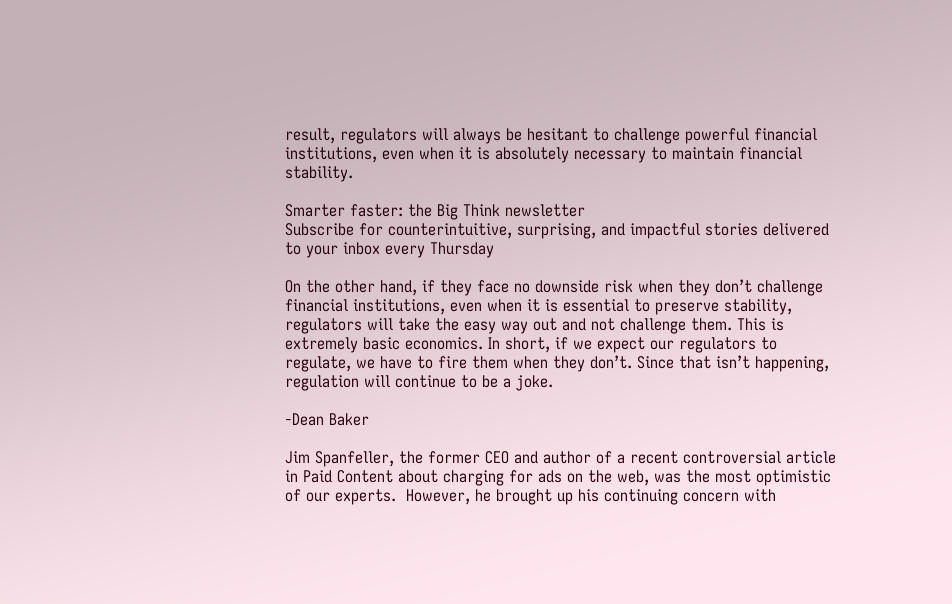result, regulators will always be hesitant to challenge powerful financial institutions, even when it is absolutely necessary to maintain financial stability.

Smarter faster: the Big Think newsletter
Subscribe for counterintuitive, surprising, and impactful stories delivered to your inbox every Thursday

On the other hand, if they face no downside risk when they don’t challenge financial institutions, even when it is essential to preserve stability, regulators will take the easy way out and not challenge them. This is extremely basic economics. In short, if we expect our regulators to regulate, we have to fire them when they don’t. Since that isn’t happening, regulation will continue to be a joke.

-Dean Baker

Jim Spanfeller, the former CEO and author of a recent controversial article in Paid Content about charging for ads on the web, was the most optimistic of our experts.  However, he brought up his continuing concern with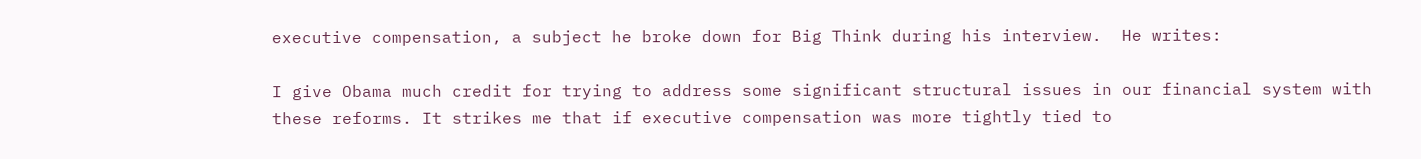executive compensation, a subject he broke down for Big Think during his interview.  He writes:

I give Obama much credit for trying to address some significant structural issues in our financial system with these reforms. It strikes me that if executive compensation was more tightly tied to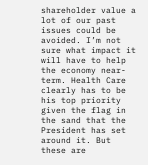shareholder value a lot of our past issues could be avoided. I’m not sure what impact it will have to help the economy near-term. Health Care clearly has to be his top priority given the flag in the sand that the President has set around it. But these are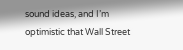sound ideas, and I’m optimistic that Wall Street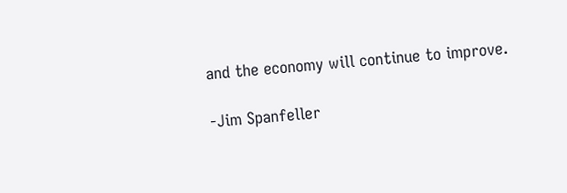and the economy will continue to improve.

-Jim Spanfeller